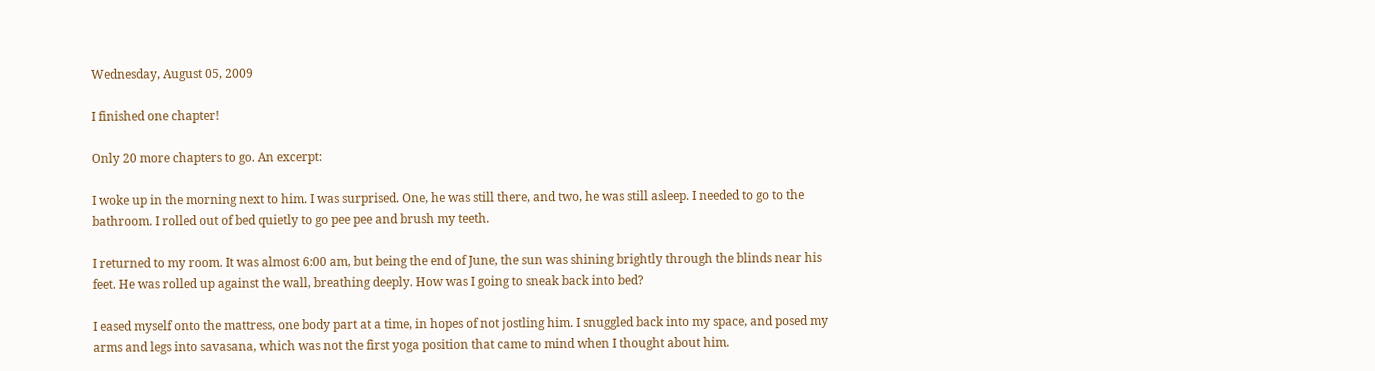Wednesday, August 05, 2009

I finished one chapter!

Only 20 more chapters to go. An excerpt:

I woke up in the morning next to him. I was surprised. One, he was still there, and two, he was still asleep. I needed to go to the bathroom. I rolled out of bed quietly to go pee pee and brush my teeth.

I returned to my room. It was almost 6:00 am, but being the end of June, the sun was shining brightly through the blinds near his feet. He was rolled up against the wall, breathing deeply. How was I going to sneak back into bed?

I eased myself onto the mattress, one body part at a time, in hopes of not jostling him. I snuggled back into my space, and posed my arms and legs into savasana, which was not the first yoga position that came to mind when I thought about him.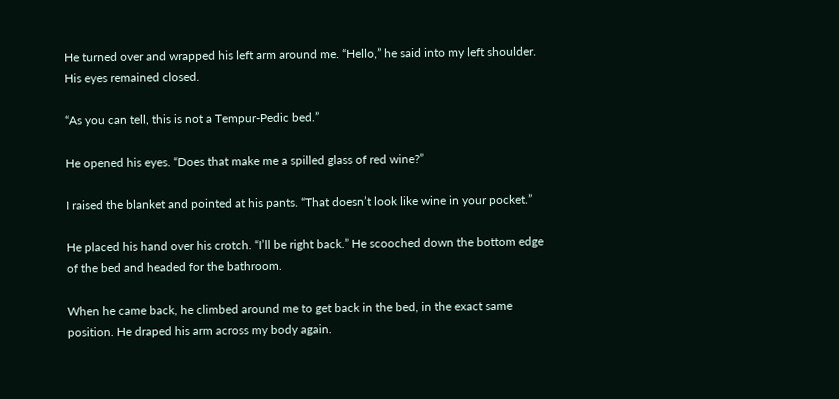He turned over and wrapped his left arm around me. “Hello,” he said into my left shoulder. His eyes remained closed.

“As you can tell, this is not a Tempur-Pedic bed.”

He opened his eyes. “Does that make me a spilled glass of red wine?”

I raised the blanket and pointed at his pants. “That doesn’t look like wine in your pocket.”

He placed his hand over his crotch. “I’ll be right back.” He scooched down the bottom edge of the bed and headed for the bathroom.

When he came back, he climbed around me to get back in the bed, in the exact same position. He draped his arm across my body again.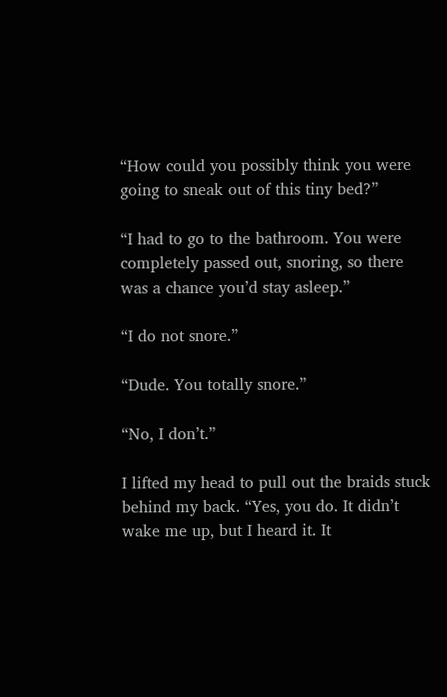“How could you possibly think you were going to sneak out of this tiny bed?”

“I had to go to the bathroom. You were completely passed out, snoring, so there was a chance you’d stay asleep.”

“I do not snore.”

“Dude. You totally snore.”

“No, I don’t.”

I lifted my head to pull out the braids stuck behind my back. “Yes, you do. It didn’t wake me up, but I heard it. It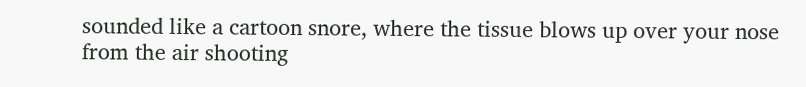sounded like a cartoon snore, where the tissue blows up over your nose from the air shooting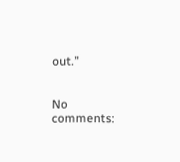out.”


No comments: